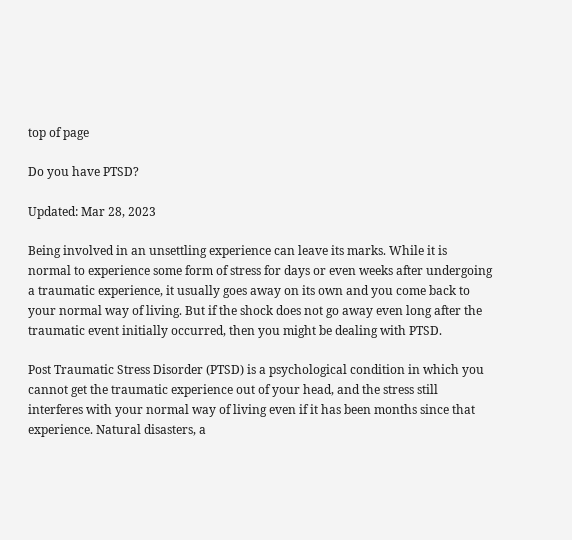top of page

Do you have PTSD?

Updated: Mar 28, 2023

Being involved in an unsettling experience can leave its marks. While it is normal to experience some form of stress for days or even weeks after undergoing a traumatic experience, it usually goes away on its own and you come back to your normal way of living. But if the shock does not go away even long after the traumatic event initially occurred, then you might be dealing with PTSD.

Post Traumatic Stress Disorder (PTSD) is a psychological condition in which you cannot get the traumatic experience out of your head, and the stress still interferes with your normal way of living even if it has been months since that experience. Natural disasters, a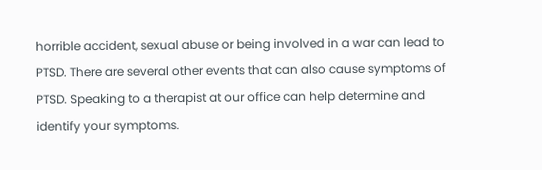horrible accident, sexual abuse or being involved in a war can lead to PTSD. There are several other events that can also cause symptoms of PTSD. Speaking to a therapist at our office can help determine and identify your symptoms.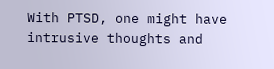With PTSD, one might have intrusive thoughts and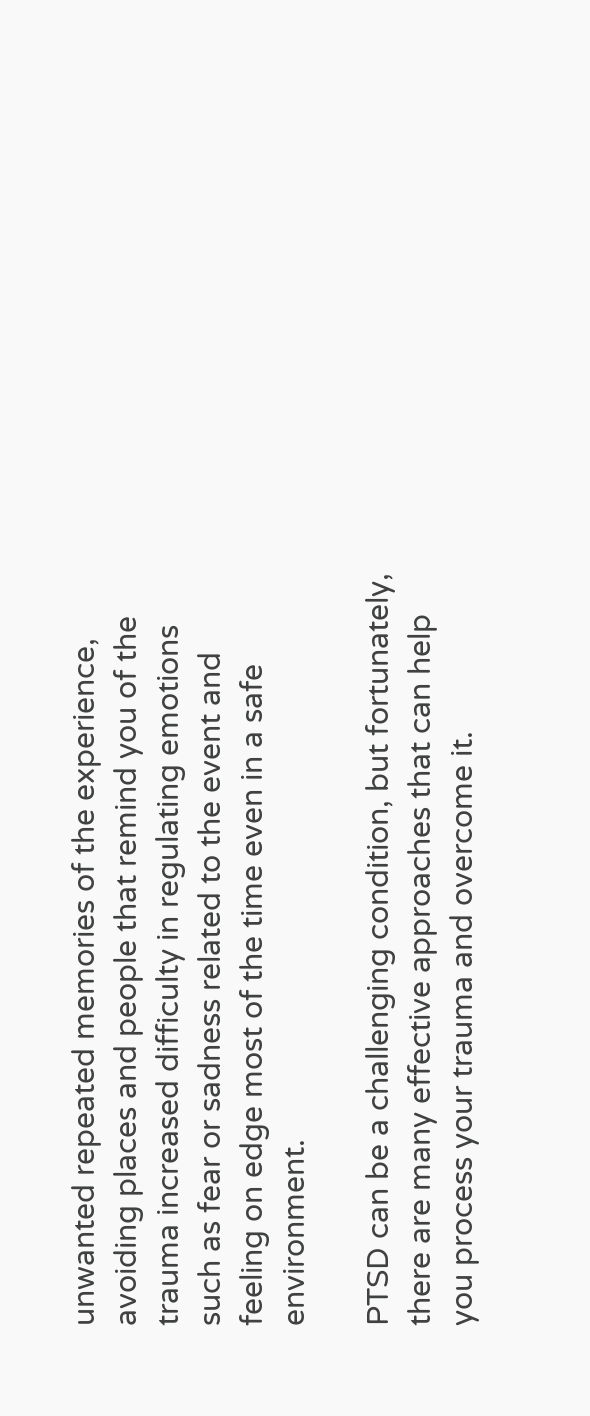unwanted repeated memories of the experience, avoiding places and people that remind you of the trauma increased difficulty in regulating emotions such as fear or sadness related to the event and feeling on edge most of the time even in a safe environment.

PTSD can be a challenging condition, but fortunately, there are many effective approaches that can help you process your trauma and overcome it.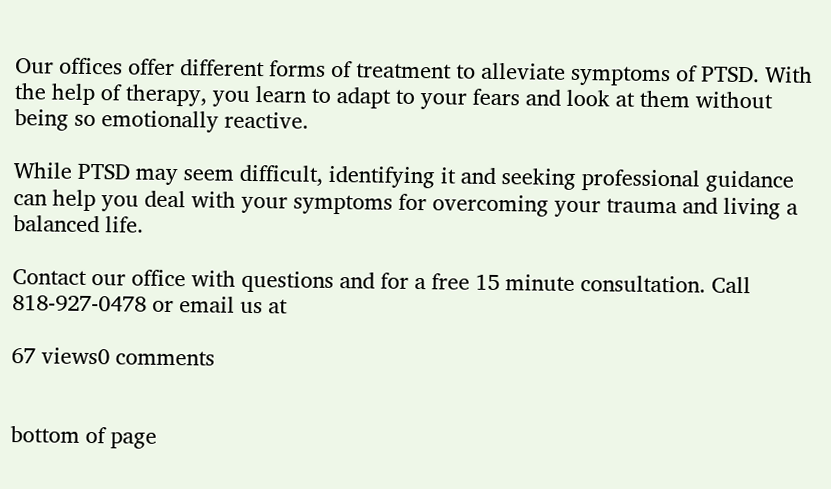Our offices offer different forms of treatment to alleviate symptoms of PTSD. With the help of therapy, you learn to adapt to your fears and look at them without being so emotionally reactive.

While PTSD may seem difficult, identifying it and seeking professional guidance can help you deal with your symptoms for overcoming your trauma and living a balanced life.

Contact our office with questions and for a free 15 minute consultation. Call 818-927-0478 or email us at

67 views0 comments


bottom of page